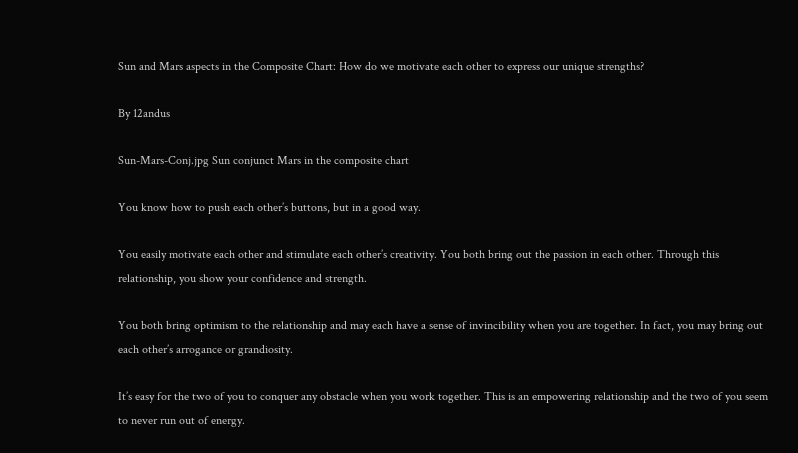Sun and Mars aspects in the Composite Chart: How do we motivate each other to express our unique strengths?

By 12andus

Sun-Mars-Conj.jpg Sun conjunct Mars in the composite chart

You know how to push each other’s buttons, but in a good way.

You easily motivate each other and stimulate each other’s creativity. You both bring out the passion in each other. Through this relationship, you show your confidence and strength.

You both bring optimism to the relationship and may each have a sense of invincibility when you are together. In fact, you may bring out each other’s arrogance or grandiosity.

It’s easy for the two of you to conquer any obstacle when you work together. This is an empowering relationship and the two of you seem to never run out of energy.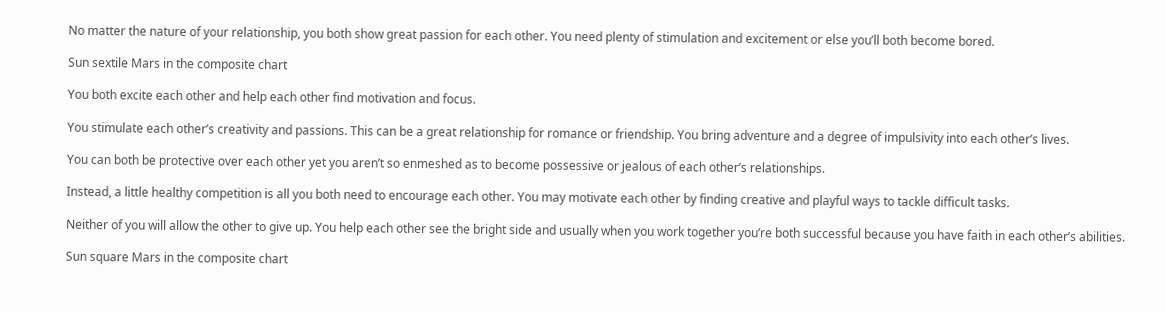No matter the nature of your relationship, you both show great passion for each other. You need plenty of stimulation and excitement or else you’ll both become bored.

Sun sextile Mars in the composite chart

You both excite each other and help each other find motivation and focus.

You stimulate each other’s creativity and passions. This can be a great relationship for romance or friendship. You bring adventure and a degree of impulsivity into each other’s lives.

You can both be protective over each other yet you aren’t so enmeshed as to become possessive or jealous of each other’s relationships.

Instead, a little healthy competition is all you both need to encourage each other. You may motivate each other by finding creative and playful ways to tackle difficult tasks.

Neither of you will allow the other to give up. You help each other see the bright side and usually when you work together you’re both successful because you have faith in each other’s abilities.

Sun square Mars in the composite chart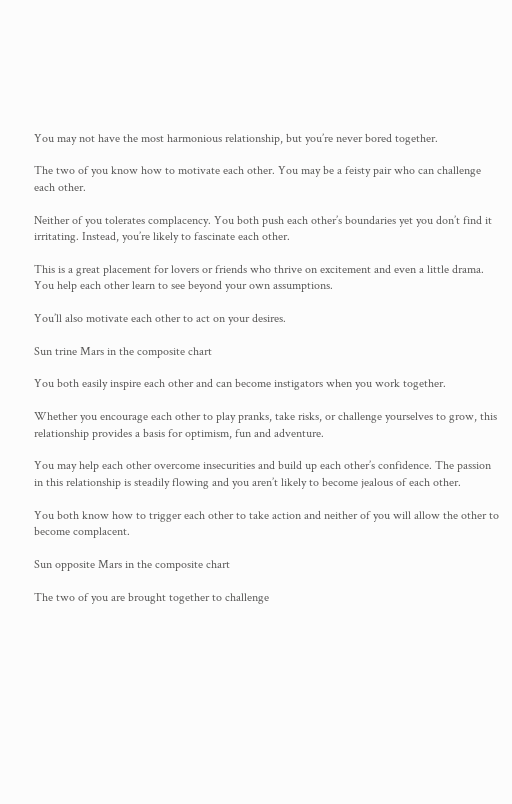You may not have the most harmonious relationship, but you’re never bored together.

The two of you know how to motivate each other. You may be a feisty pair who can challenge each other.

Neither of you tolerates complacency. You both push each other’s boundaries yet you don’t find it irritating. Instead, you’re likely to fascinate each other.

This is a great placement for lovers or friends who thrive on excitement and even a little drama. You help each other learn to see beyond your own assumptions.

You’ll also motivate each other to act on your desires.

Sun trine Mars in the composite chart

You both easily inspire each other and can become instigators when you work together.

Whether you encourage each other to play pranks, take risks, or challenge yourselves to grow, this relationship provides a basis for optimism, fun and adventure.

You may help each other overcome insecurities and build up each other’s confidence. The passion in this relationship is steadily flowing and you aren’t likely to become jealous of each other.

You both know how to trigger each other to take action and neither of you will allow the other to become complacent.

Sun opposite Mars in the composite chart

The two of you are brought together to challenge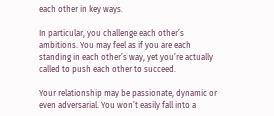each other in key ways.

In particular, you challenge each other’s ambitions. You may feel as if you are each standing in each other’s way, yet you’re actually called to push each other to succeed.

Your relationship may be passionate, dynamic or even adversarial. You won’t easily fall into a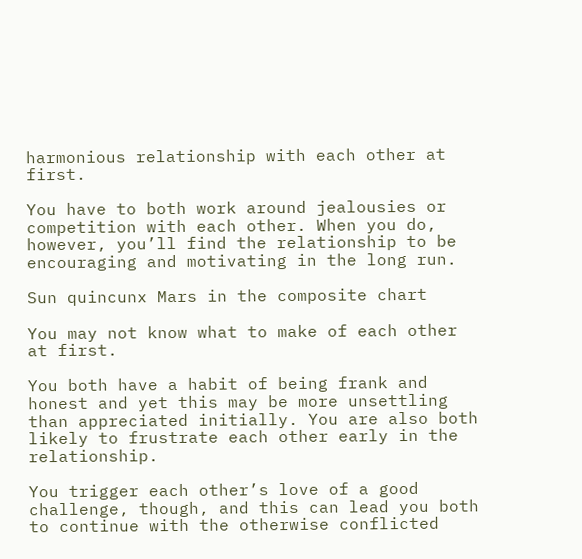harmonious relationship with each other at first.

You have to both work around jealousies or competition with each other. When you do, however, you’ll find the relationship to be encouraging and motivating in the long run.

Sun quincunx Mars in the composite chart

You may not know what to make of each other at first.

You both have a habit of being frank and honest and yet this may be more unsettling than appreciated initially. You are also both likely to frustrate each other early in the relationship.

You trigger each other’s love of a good challenge, though, and this can lead you both to continue with the otherwise conflicted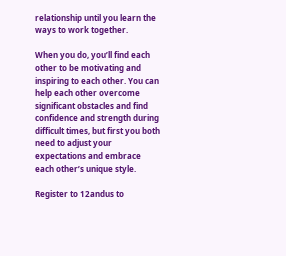relationship until you learn the ways to work together.

When you do, you’ll find each other to be motivating and inspiring to each other. You can help each other overcome significant obstacles and find confidence and strength during difficult times, but first you both need to adjust your expectations and embrace each other’s unique style.

Register to 12andus to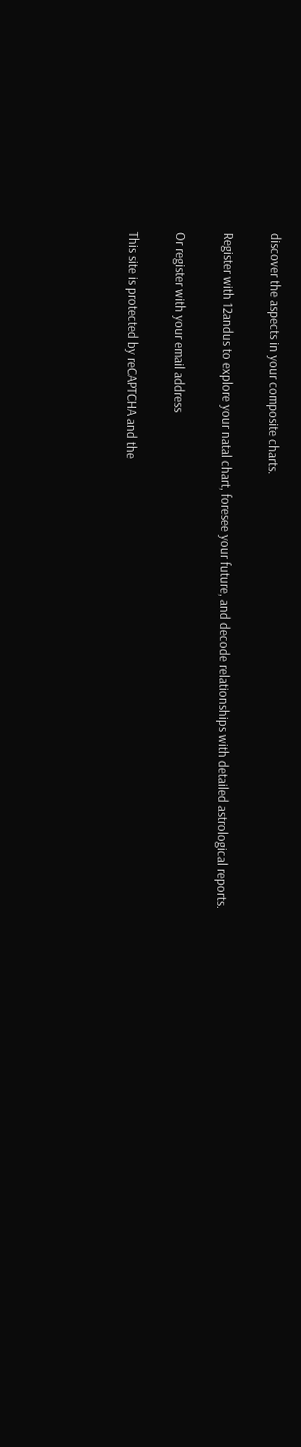discover the aspects in your composite charts.

Register with 12andus to explore your natal chart, foresee your future, and decode relationships with detailed astrological reports.

Or register with your email address

This site is protected by reCAPTCHA and the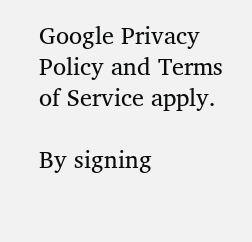Google Privacy Policy and Terms of Service apply.

By signing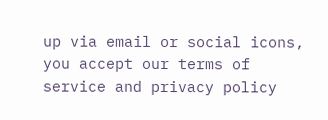up via email or social icons, you accept our terms of service and privacy policy